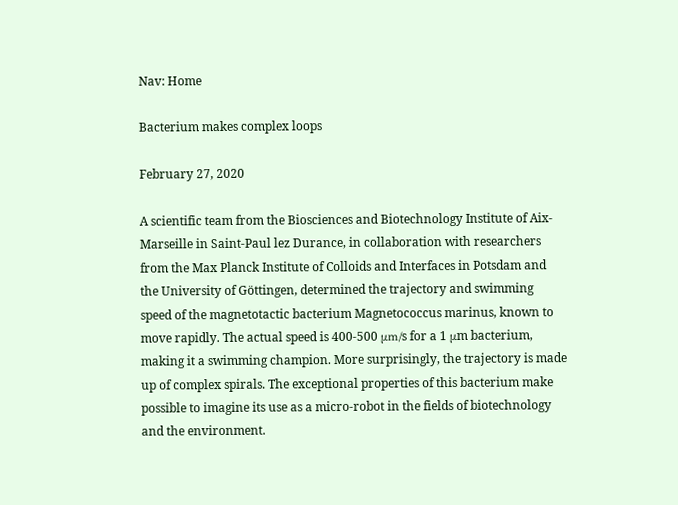Nav: Home

Bacterium makes complex loops

February 27, 2020

A scientific team from the Biosciences and Biotechnology Institute of Aix-Marseille in Saint-Paul lez Durance, in collaboration with researchers from the Max Planck Institute of Colloids and Interfaces in Potsdam and the University of Göttingen, determined the trajectory and swimming speed of the magnetotactic bacterium Magnetococcus marinus, known to move rapidly. The actual speed is 400-500 μm/s for a 1 μm bacterium, making it a swimming champion. More surprisingly, the trajectory is made up of complex spirals. The exceptional properties of this bacterium make possible to imagine its use as a micro-robot in the fields of biotechnology and the environment.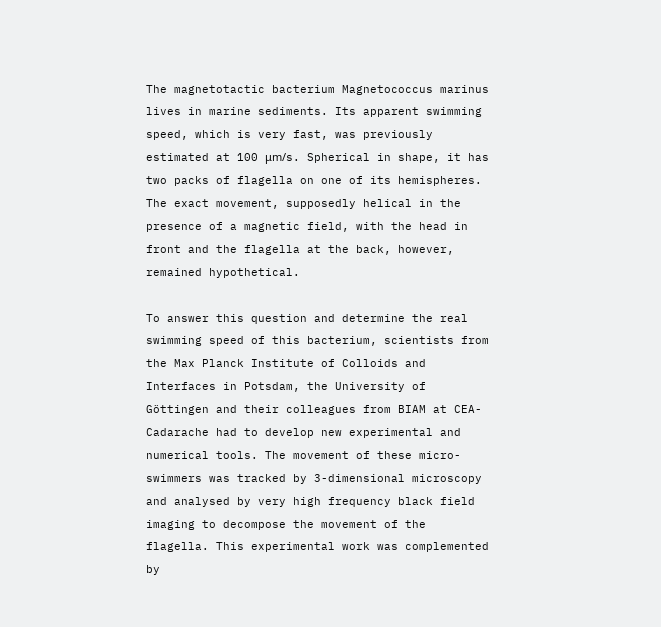The magnetotactic bacterium Magnetococcus marinus lives in marine sediments. Its apparent swimming speed, which is very fast, was previously estimated at 100 μm/s. Spherical in shape, it has two packs of flagella on one of its hemispheres. The exact movement, supposedly helical in the presence of a magnetic field, with the head in front and the flagella at the back, however, remained hypothetical.

To answer this question and determine the real swimming speed of this bacterium, scientists from the Max Planck Institute of Colloids and Interfaces in Potsdam, the University of Göttingen and their colleagues from BIAM at CEA-Cadarache had to develop new experimental and numerical tools. The movement of these micro-swimmers was tracked by 3-dimensional microscopy and analysed by very high frequency black field imaging to decompose the movement of the flagella. This experimental work was complemented by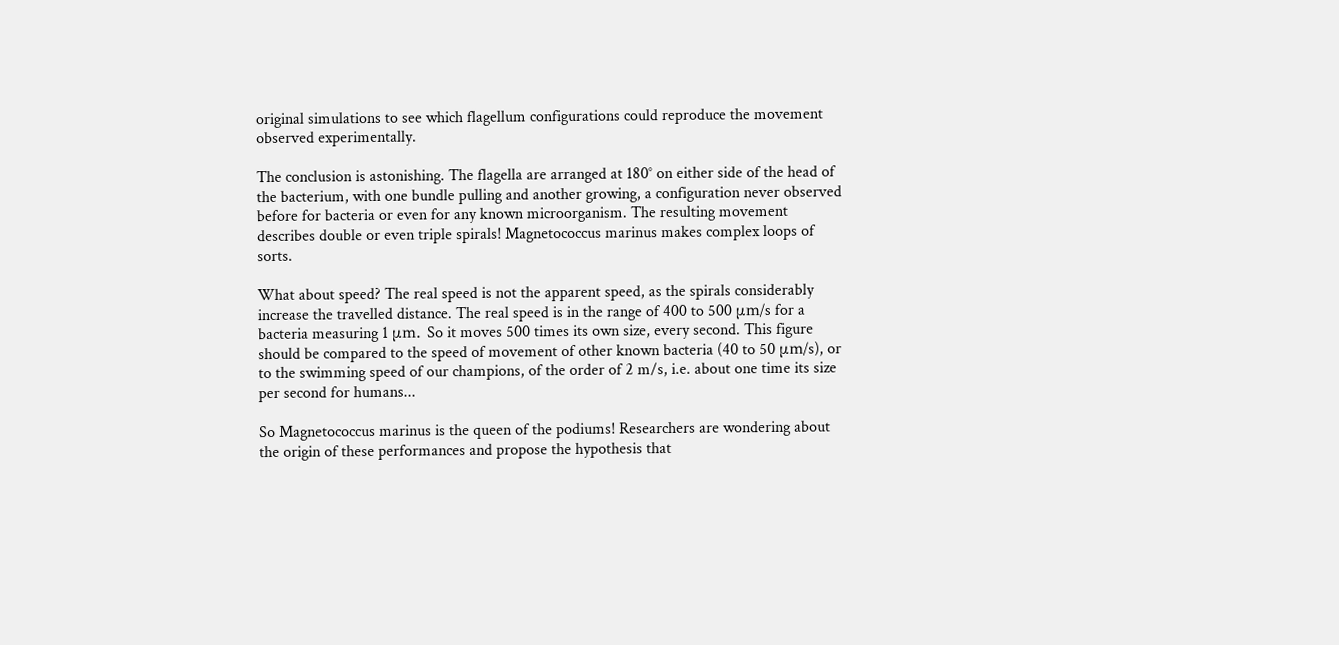original simulations to see which flagellum configurations could reproduce the movement observed experimentally.

The conclusion is astonishing. The flagella are arranged at 180° on either side of the head of the bacterium, with one bundle pulling and another growing, a configuration never observed before for bacteria or even for any known microorganism. The resulting movement describes double or even triple spirals! Magnetococcus marinus makes complex loops of sorts.

What about speed? The real speed is not the apparent speed, as the spirals considerably increase the travelled distance. The real speed is in the range of 400 to 500 μm/s for a bacteria measuring 1 μm. So it moves 500 times its own size, every second. This figure should be compared to the speed of movement of other known bacteria (40 to 50 μm/s), or to the swimming speed of our champions, of the order of 2 m/s, i.e. about one time its size per second for humans...

So Magnetococcus marinus is the queen of the podiums! Researchers are wondering about the origin of these performances and propose the hypothesis that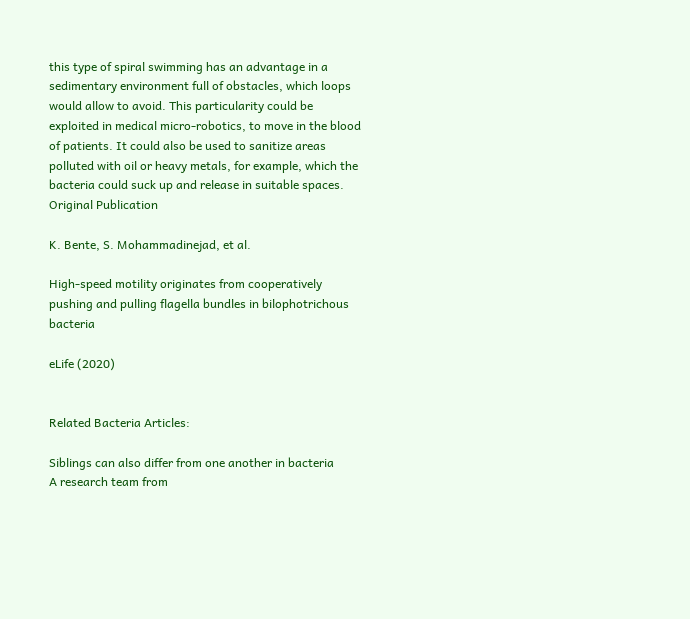this type of spiral swimming has an advantage in a sedimentary environment full of obstacles, which loops would allow to avoid. This particularity could be exploited in medical micro-robotics, to move in the blood of patients. It could also be used to sanitize areas polluted with oil or heavy metals, for example, which the bacteria could suck up and release in suitable spaces.
Original Publication

K. Bente, S. Mohammadinejad, et al.

High-speed motility originates from cooperatively pushing and pulling flagella bundles in bilophotrichous bacteria

eLife (2020)


Related Bacteria Articles:

Siblings can also differ from one another in bacteria
A research team from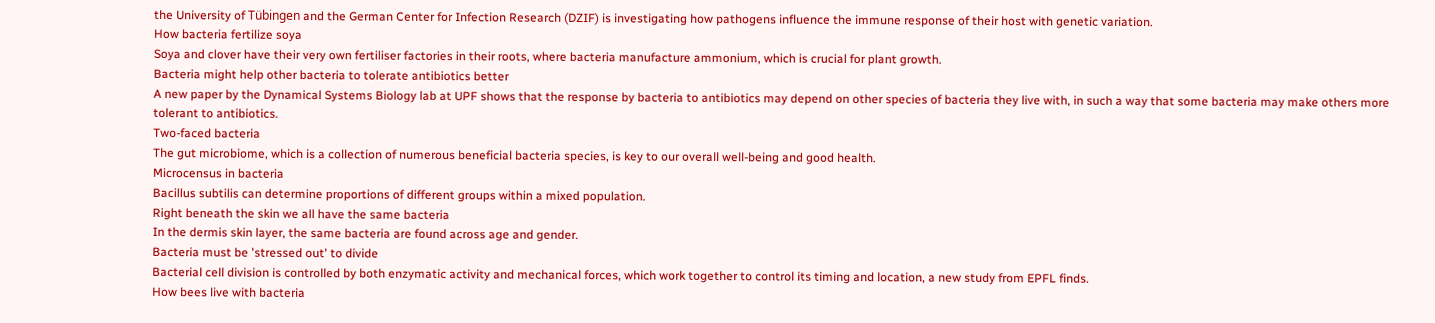the University of Tübingen and the German Center for Infection Research (DZIF) is investigating how pathogens influence the immune response of their host with genetic variation.
How bacteria fertilize soya
Soya and clover have their very own fertiliser factories in their roots, where bacteria manufacture ammonium, which is crucial for plant growth.
Bacteria might help other bacteria to tolerate antibiotics better
A new paper by the Dynamical Systems Biology lab at UPF shows that the response by bacteria to antibiotics may depend on other species of bacteria they live with, in such a way that some bacteria may make others more tolerant to antibiotics.
Two-faced bacteria
The gut microbiome, which is a collection of numerous beneficial bacteria species, is key to our overall well-being and good health.
Microcensus in bacteria
Bacillus subtilis can determine proportions of different groups within a mixed population.
Right beneath the skin we all have the same bacteria
In the dermis skin layer, the same bacteria are found across age and gender.
Bacteria must be 'stressed out' to divide
Bacterial cell division is controlled by both enzymatic activity and mechanical forces, which work together to control its timing and location, a new study from EPFL finds.
How bees live with bacteria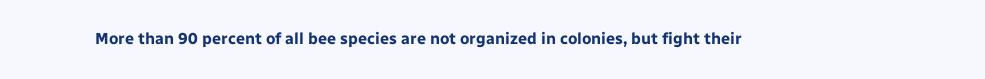More than 90 percent of all bee species are not organized in colonies, but fight their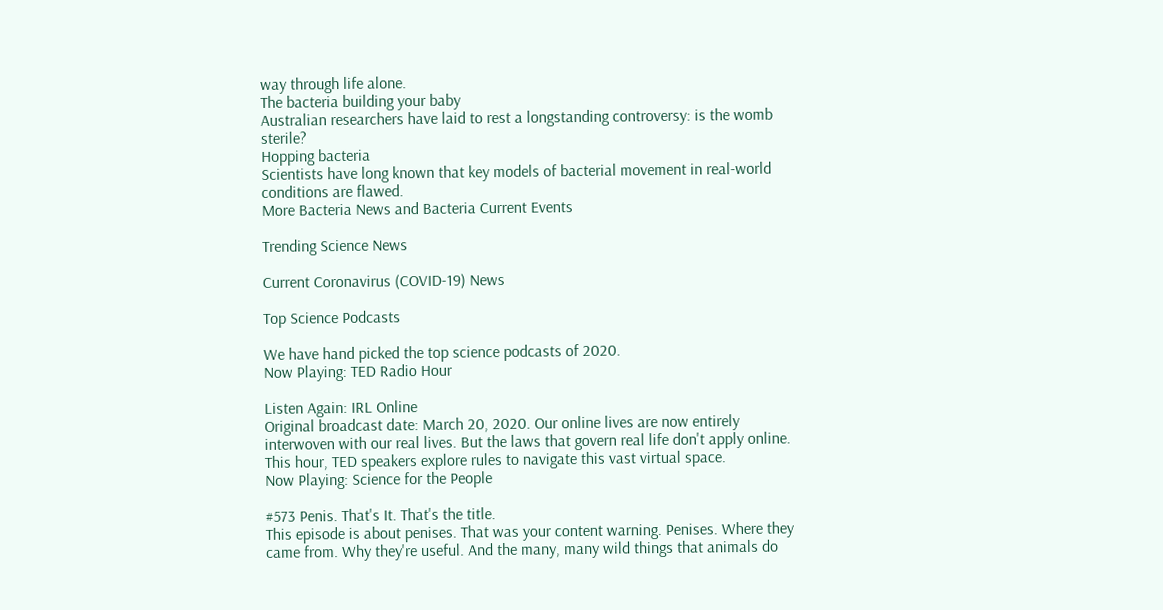way through life alone.
The bacteria building your baby
Australian researchers have laid to rest a longstanding controversy: is the womb sterile?
Hopping bacteria
Scientists have long known that key models of bacterial movement in real-world conditions are flawed.
More Bacteria News and Bacteria Current Events

Trending Science News

Current Coronavirus (COVID-19) News

Top Science Podcasts

We have hand picked the top science podcasts of 2020.
Now Playing: TED Radio Hour

Listen Again: IRL Online
Original broadcast date: March 20, 2020. Our online lives are now entirely interwoven with our real lives. But the laws that govern real life don't apply online. This hour, TED speakers explore rules to navigate this vast virtual space.
Now Playing: Science for the People

#573 Penis. That's It. That's the title.
This episode is about penises. That was your content warning. Penises. Where they came from. Why they're useful. And the many, many wild things that animals do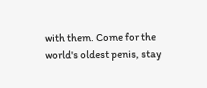with them. Come for the world's oldest penis, stay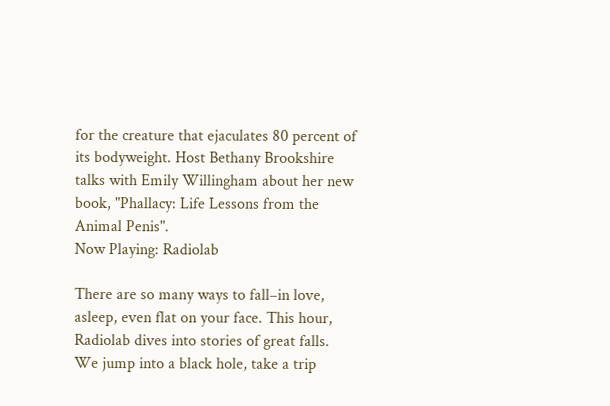for the creature that ejaculates 80 percent of its bodyweight. Host Bethany Brookshire talks with Emily Willingham about her new book, "Phallacy: Life Lessons from the Animal Penis".
Now Playing: Radiolab

There are so many ways to fall–in love, asleep, even flat on your face. This hour, Radiolab dives into stories of great falls.  We jump into a black hole, take a trip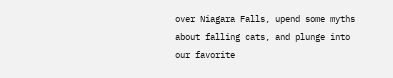over Niagara Falls, upend some myths about falling cats, and plunge into our favorite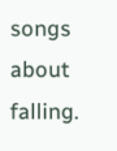songs about falling.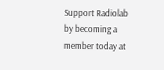Support Radiolab by becoming a member today at